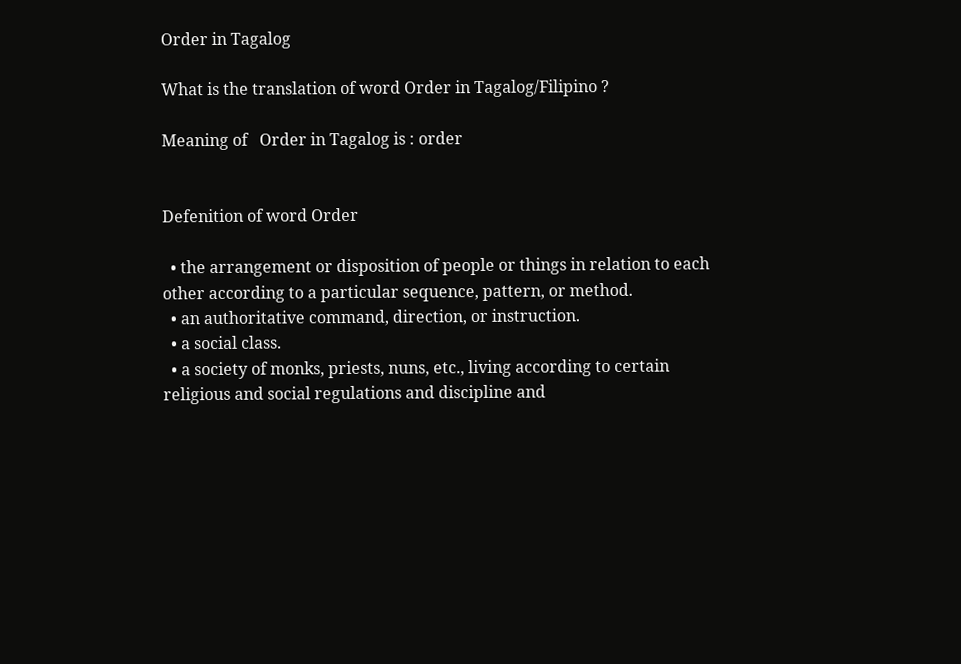Order in Tagalog

What is the translation of word Order in Tagalog/Filipino ?

Meaning of   Order in Tagalog is : order


Defenition of word Order

  • the arrangement or disposition of people or things in relation to each other according to a particular sequence, pattern, or method.
  • an authoritative command, direction, or instruction.
  • a social class.
  • a society of monks, priests, nuns, etc., living according to certain religious and social regulations and discipline and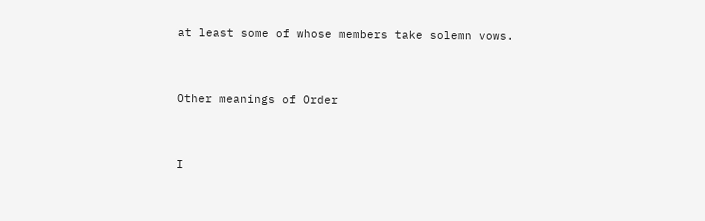at least some of whose members take solemn vows.


Other meanings of Order


I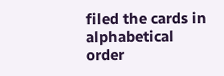filed the cards in alphabetical order